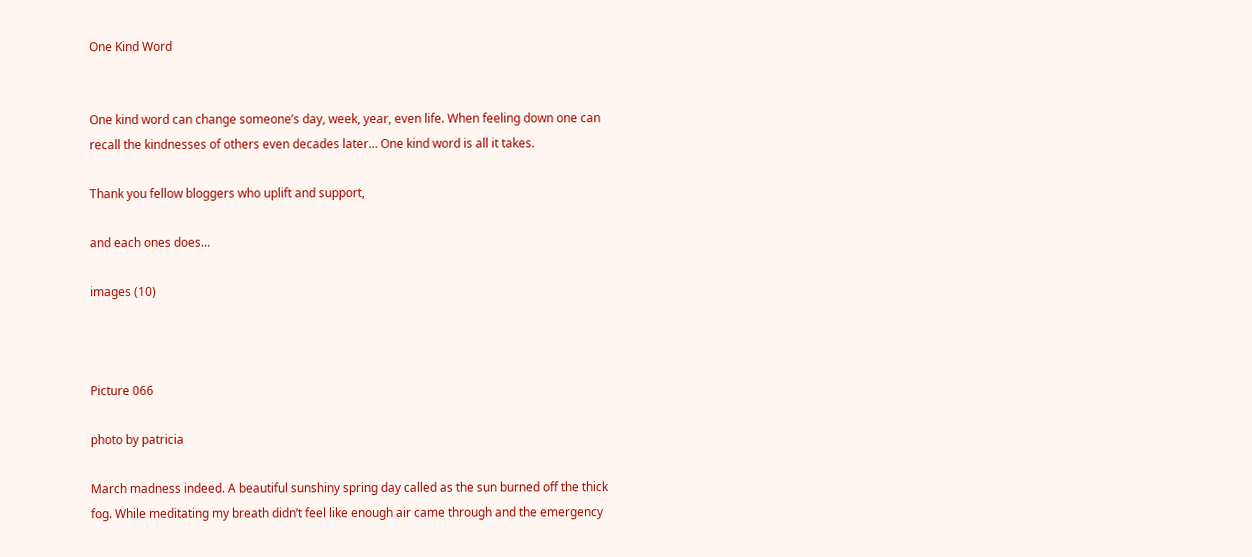One Kind Word


One kind word can change someone’s day, week, year, even life. When feeling down one can recall the kindnesses of others even decades later… One kind word is all it takes.

Thank you fellow bloggers who uplift and support,

and each ones does…

images (10)



Picture 066

photo by patricia

March madness indeed. A beautiful sunshiny spring day called as the sun burned off the thick fog. While meditating my breath didn’t feel like enough air came through and the emergency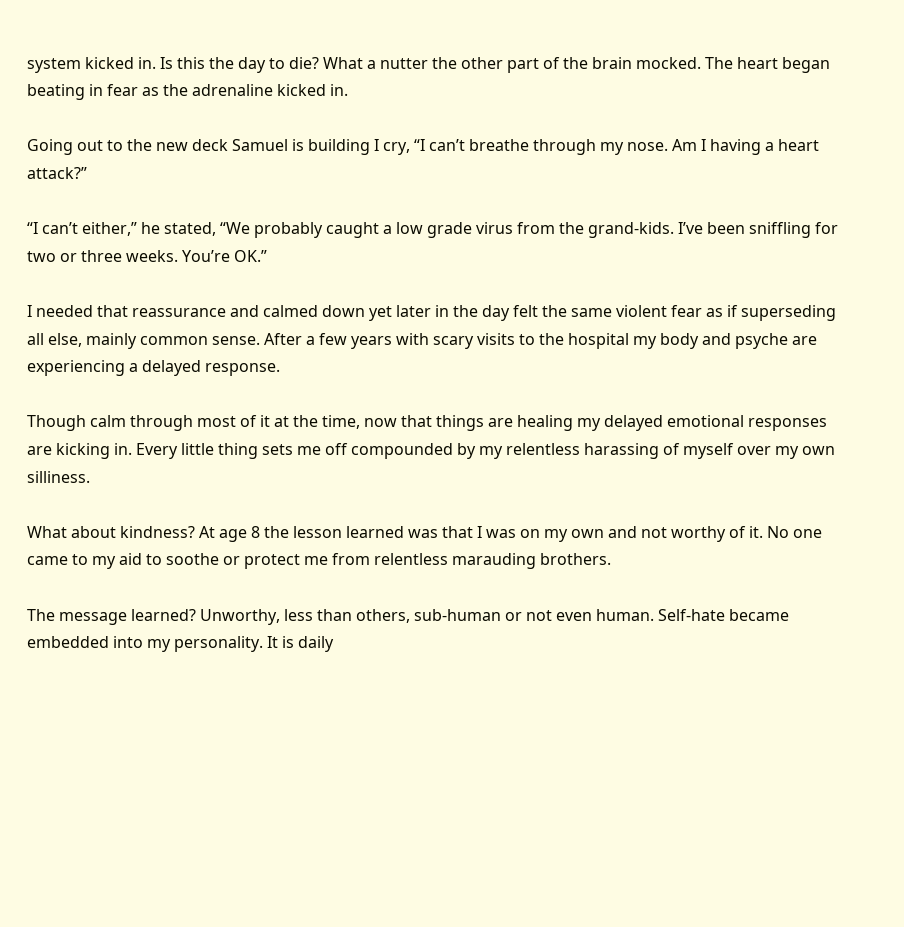system kicked in. Is this the day to die? What a nutter the other part of the brain mocked. The heart began beating in fear as the adrenaline kicked in.

Going out to the new deck Samuel is building I cry, “I can’t breathe through my nose. Am I having a heart attack?”

“I can’t either,” he stated, “We probably caught a low grade virus from the grand-kids. I’ve been sniffling for two or three weeks. You’re OK.”

I needed that reassurance and calmed down yet later in the day felt the same violent fear as if superseding all else, mainly common sense. After a few years with scary visits to the hospital my body and psyche are experiencing a delayed response.

Though calm through most of it at the time, now that things are healing my delayed emotional responses are kicking in. Every little thing sets me off compounded by my relentless harassing of myself over my own silliness.

What about kindness? At age 8 the lesson learned was that I was on my own and not worthy of it. No one came to my aid to soothe or protect me from relentless marauding brothers.

The message learned? Unworthy, less than others, sub-human or not even human. Self-hate became embedded into my personality. It is daily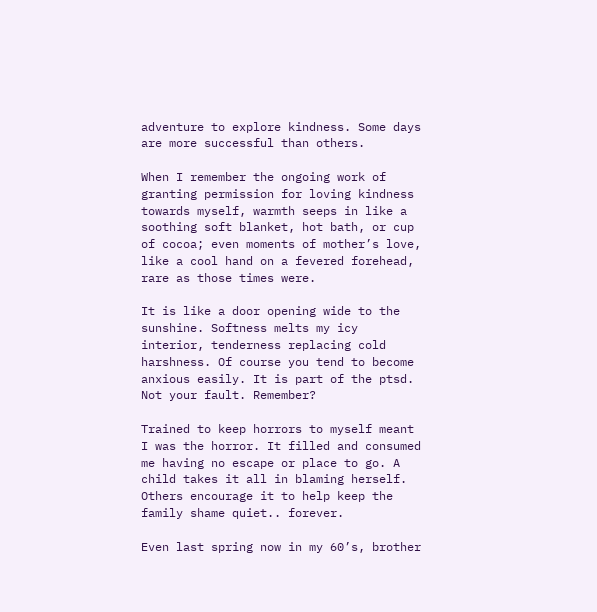adventure to explore kindness. Some days are more successful than others.

When I remember the ongoing work of granting permission for loving kindness towards myself, warmth seeps in like a soothing soft blanket, hot bath, or cup of cocoa; even moments of mother’s love, like a cool hand on a fevered forehead, rare as those times were.

It is like a door opening wide to the sunshine. Softness melts my icy interior, tenderness replacing cold harshness. Of course you tend to become anxious easily. It is part of the ptsd. Not your fault. Remember?

Trained to keep horrors to myself meant I was the horror. It filled and consumed me having no escape or place to go. A child takes it all in blaming herself. Others encourage it to help keep the family shame quiet.. forever.

Even last spring now in my 60’s, brother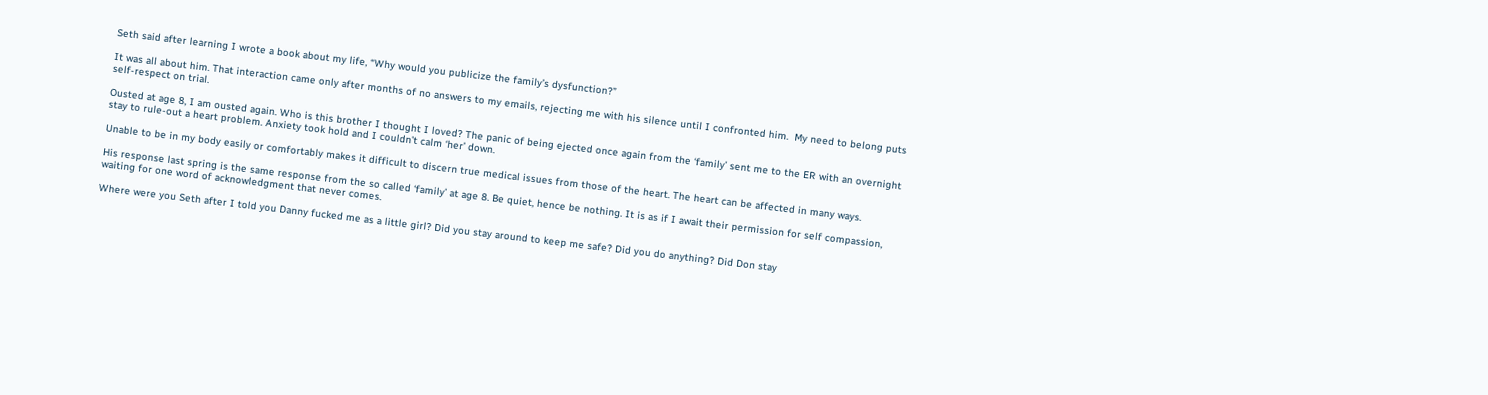Seth said after learning I wrote a book about my life, “Why would you publicize the family’s dysfunction?”

It was all about him. That interaction came only after months of no answers to my emails, rejecting me with his silence until I confronted him.  My need to belong puts self-respect on trial.

Ousted at age 8, I am ousted again. Who is this brother I thought I loved? The panic of being ejected once again from the ‘family’ sent me to the ER with an overnight stay to rule-out a heart problem. Anxiety took hold and I couldn’t calm ‘her’ down.

Unable to be in my body easily or comfortably makes it difficult to discern true medical issues from those of the heart. The heart can be affected in many ways.

His response last spring is the same response from the so called ‘family’ at age 8. Be quiet, hence be nothing. It is as if I await their permission for self compassion, waiting for one word of acknowledgment that never comes.

Where were you Seth after I told you Danny fucked me as a little girl? Did you stay around to keep me safe? Did you do anything? Did Don stay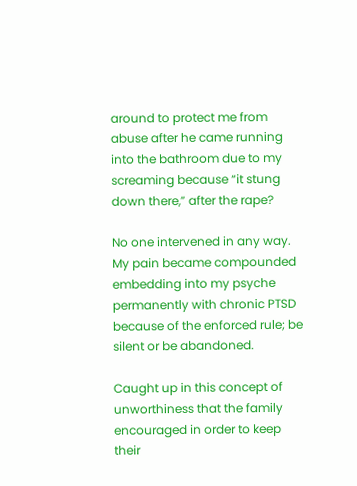around to protect me from abuse after he came running into the bathroom due to my screaming because “it stung down there,” after the rape?

No one intervened in any way. My pain became compounded embedding into my psyche permanently with chronic PTSD because of the enforced rule; be silent or be abandoned.

Caught up in this concept of unworthiness that the family encouraged in order to keep their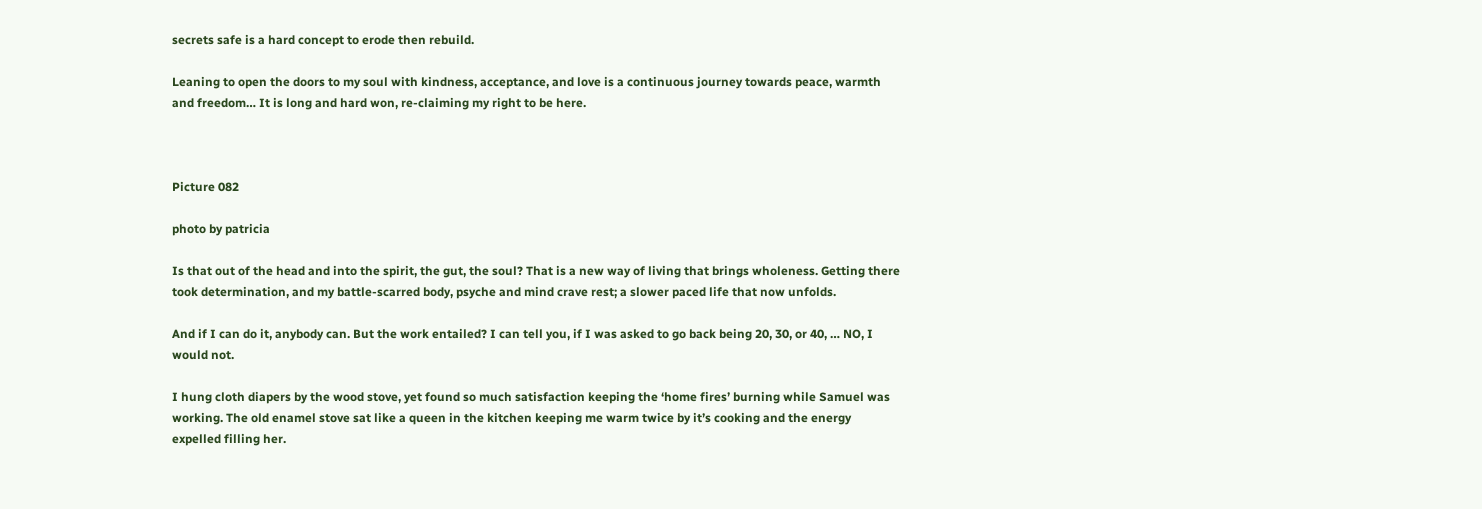secrets safe is a hard concept to erode then rebuild.

Leaning to open the doors to my soul with kindness, acceptance, and love is a continuous journey towards peace, warmth and freedom… It is long and hard won, re-claiming my right to be here.



Picture 082

photo by patricia

Is that out of the head and into the spirit, the gut, the soul? That is a new way of living that brings wholeness. Getting there took determination, and my battle-scarred body, psyche and mind crave rest; a slower paced life that now unfolds.

And if I can do it, anybody can. But the work entailed? I can tell you, if I was asked to go back being 20, 30, or 40, … NO, I would not.

I hung cloth diapers by the wood stove, yet found so much satisfaction keeping the ‘home fires’ burning while Samuel was working. The old enamel stove sat like a queen in the kitchen keeping me warm twice by it’s cooking and the energy expelled filling her.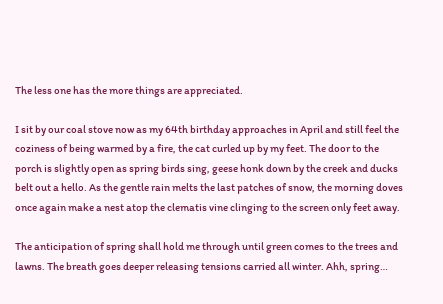The less one has the more things are appreciated.

I sit by our coal stove now as my 64th birthday approaches in April and still feel the coziness of being warmed by a fire, the cat curled up by my feet. The door to the porch is slightly open as spring birds sing, geese honk down by the creek and ducks belt out a hello. As the gentle rain melts the last patches of snow, the morning doves once again make a nest atop the clematis vine clinging to the screen only feet away.

The anticipation of spring shall hold me through until green comes to the trees and lawns. The breath goes deeper releasing tensions carried all winter. Ahh, spring…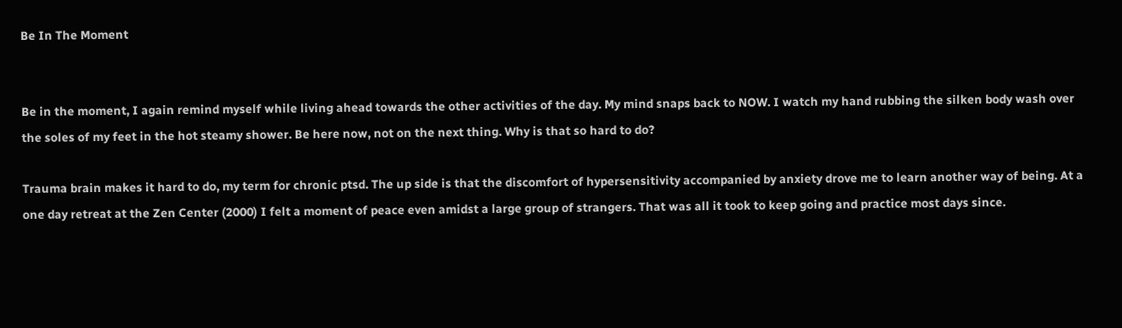Be In The Moment


Be in the moment, I again remind myself while living ahead towards the other activities of the day. My mind snaps back to NOW. I watch my hand rubbing the silken body wash over the soles of my feet in the hot steamy shower. Be here now, not on the next thing. Why is that so hard to do?

Trauma brain makes it hard to do, my term for chronic ptsd. The up side is that the discomfort of hypersensitivity accompanied by anxiety drove me to learn another way of being. At a one day retreat at the Zen Center (2000) I felt a moment of peace even amidst a large group of strangers. That was all it took to keep going and practice most days since.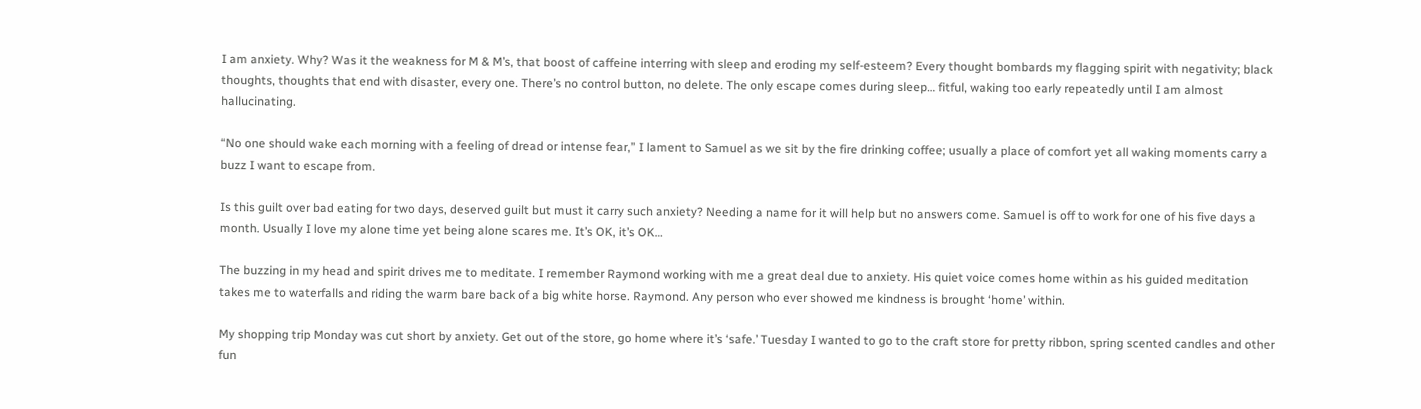I am anxiety. Why? Was it the weakness for M & M’s, that boost of caffeine interring with sleep and eroding my self-esteem? Every thought bombards my flagging spirit with negativity; black thoughts, thoughts that end with disaster, every one. There’s no control button, no delete. The only escape comes during sleep… fitful, waking too early repeatedly until I am almost hallucinating.

“No one should wake each morning with a feeling of dread or intense fear,” I lament to Samuel as we sit by the fire drinking coffee; usually a place of comfort yet all waking moments carry a buzz I want to escape from.

Is this guilt over bad eating for two days, deserved guilt but must it carry such anxiety? Needing a name for it will help but no answers come. Samuel is off to work for one of his five days a month. Usually I love my alone time yet being alone scares me. It’s OK, it’s OK…

The buzzing in my head and spirit drives me to meditate. I remember Raymond working with me a great deal due to anxiety. His quiet voice comes home within as his guided meditation takes me to waterfalls and riding the warm bare back of a big white horse. Raymond. Any person who ever showed me kindness is brought ‘home’ within.

My shopping trip Monday was cut short by anxiety. Get out of the store, go home where it’s ‘safe.’ Tuesday I wanted to go to the craft store for pretty ribbon, spring scented candles and other fun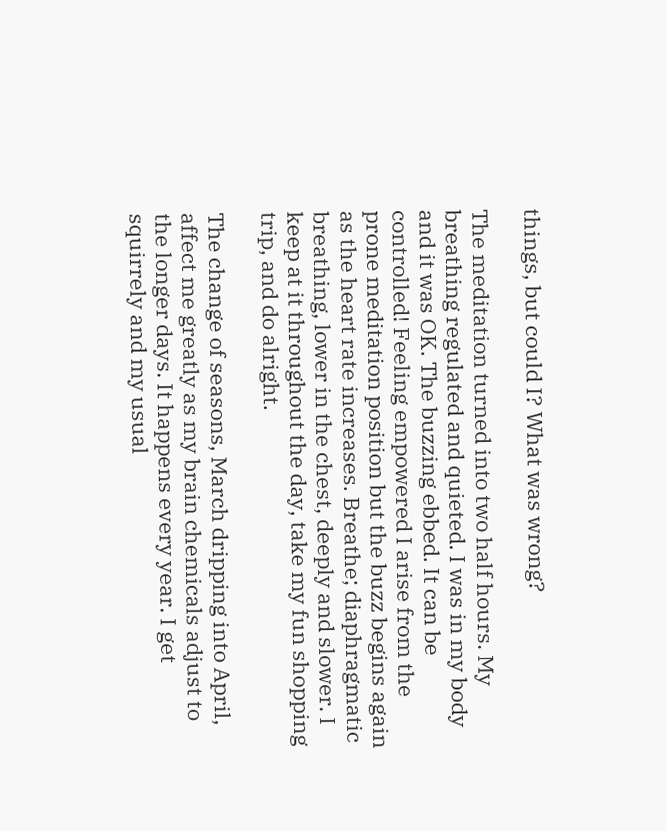things, but could I? What was wrong?

The meditation turned into two half hours. My breathing regulated and quieted. I was in my body and it was OK. The buzzing ebbed. It can be controlled! Feeling empowered I arise from the prone meditation position but the buzz begins again as the heart rate increases. Breathe; diaphragmatic breathing, lower in the chest, deeply and slower. I keep at it throughout the day, take my fun shopping trip, and do alright.

The change of seasons, March dripping into April, affect me greatly as my brain chemicals adjust to the longer days. It happens every year. I get squirrely and my usual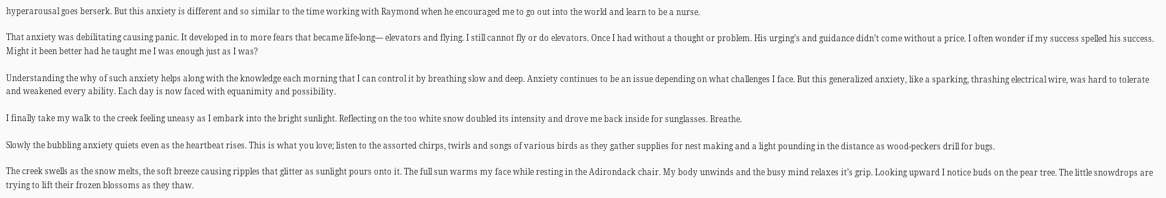hyperarousal goes berserk. But this anxiety is different and so similar to the time working with Raymond when he encouraged me to go out into the world and learn to be a nurse.

That anxiety was debilitating causing panic. It developed in to more fears that became life-long— elevators and flying. I still cannot fly or do elevators. Once I had without a thought or problem. His urging’s and guidance didn’t come without a price. I often wonder if my success spelled his success. Might it been better had he taught me I was enough just as I was?

Understanding the why of such anxiety helps along with the knowledge each morning that I can control it by breathing slow and deep. Anxiety continues to be an issue depending on what challenges I face. But this generalized anxiety, like a sparking, thrashing electrical wire, was hard to tolerate and weakened every ability. Each day is now faced with equanimity and possibility.

I finally take my walk to the creek feeling uneasy as I embark into the bright sunlight. Reflecting on the too white snow doubled its intensity and drove me back inside for sunglasses. Breathe.

Slowly the bubbling anxiety quiets even as the heartbeat rises. This is what you love; listen to the assorted chirps, twirls and songs of various birds as they gather supplies for nest making and a light pounding in the distance as wood-peckers drill for bugs.

The creek swells as the snow melts, the soft breeze causing ripples that glitter as sunlight pours onto it. The full sun warms my face while resting in the Adirondack chair. My body unwinds and the busy mind relaxes it’s grip. Looking upward I notice buds on the pear tree. The little snowdrops are trying to lift their frozen blossoms as they thaw.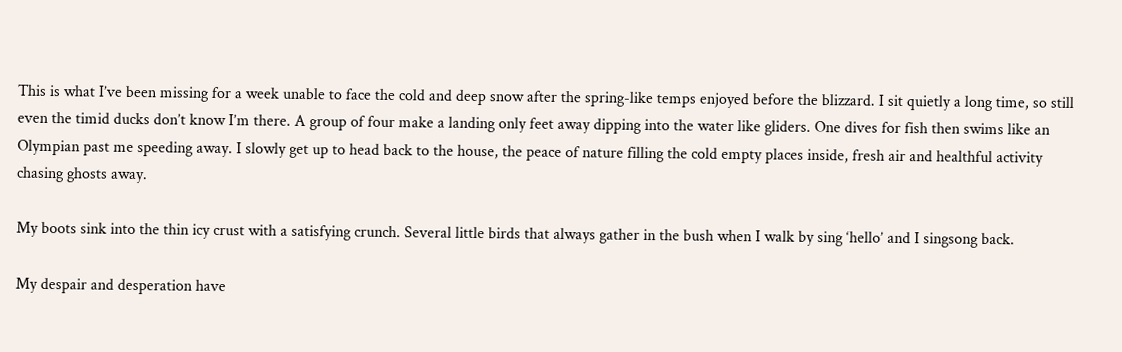This is what I’ve been missing for a week unable to face the cold and deep snow after the spring-like temps enjoyed before the blizzard. I sit quietly a long time, so still even the timid ducks don’t know I’m there. A group of four make a landing only feet away dipping into the water like gliders. One dives for fish then swims like an Olympian past me speeding away. I slowly get up to head back to the house, the peace of nature filling the cold empty places inside, fresh air and healthful activity chasing ghosts away.

My boots sink into the thin icy crust with a satisfying crunch. Several little birds that always gather in the bush when I walk by sing ‘hello’ and I singsong back.

My despair and desperation have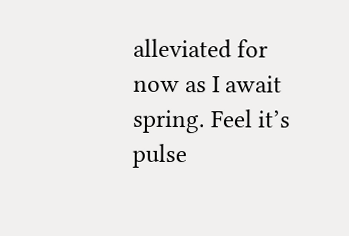alleviated for now as I await spring. Feel it’s pulse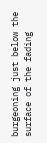burgeoning just below the surface of the fading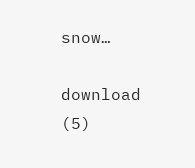snow…

download (5)